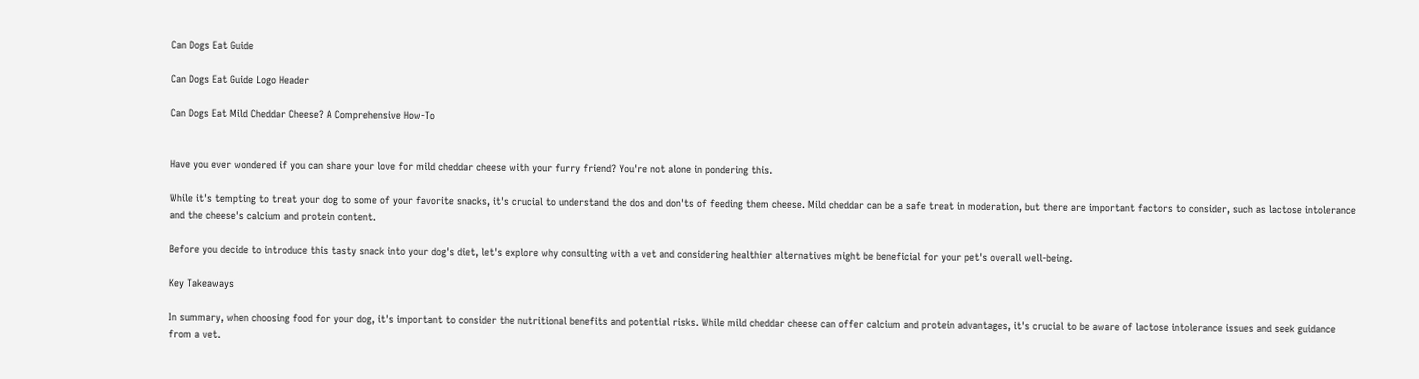Can Dogs Eat Guide

Can Dogs Eat Guide Logo Header

Can Dogs Eat Mild Cheddar Cheese? A Comprehensive How-To


Have you ever wondered if you can share your love for mild cheddar cheese with your furry friend? You're not alone in pondering this.

While it's tempting to treat your dog to some of your favorite snacks, it's crucial to understand the dos and don'ts of feeding them cheese. Mild cheddar can be a safe treat in moderation, but there are important factors to consider, such as lactose intolerance and the cheese's calcium and protein content.

Before you decide to introduce this tasty snack into your dog's diet, let's explore why consulting with a vet and considering healthier alternatives might be beneficial for your pet's overall well-being.

Key Takeaways

In summary, when choosing food for your dog, it's important to consider the nutritional benefits and potential risks. While mild cheddar cheese can offer calcium and protein advantages, it's crucial to be aware of lactose intolerance issues and seek guidance from a vet.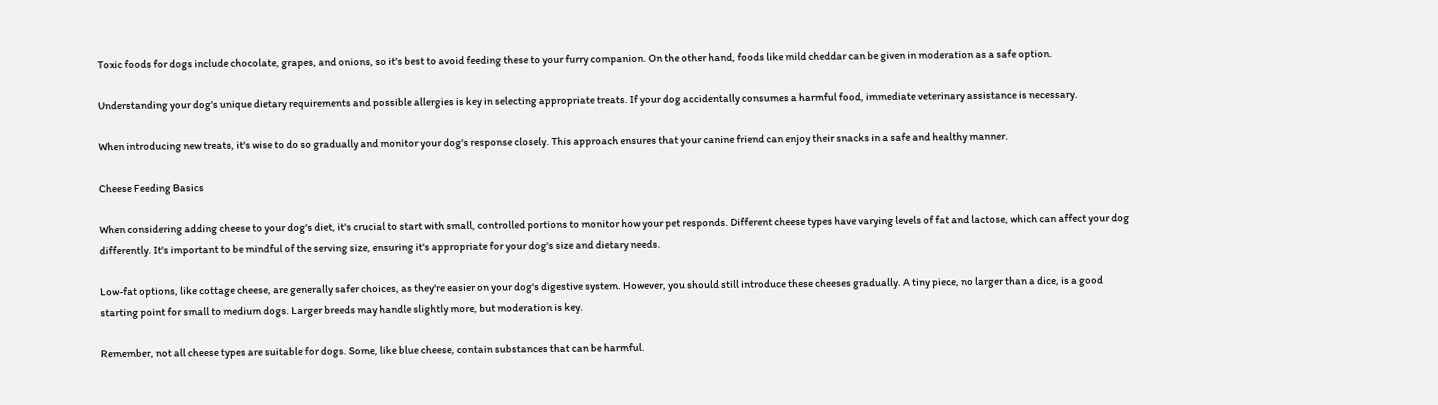Toxic foods for dogs include chocolate, grapes, and onions, so it's best to avoid feeding these to your furry companion. On the other hand, foods like mild cheddar can be given in moderation as a safe option.

Understanding your dog's unique dietary requirements and possible allergies is key in selecting appropriate treats. If your dog accidentally consumes a harmful food, immediate veterinary assistance is necessary.

When introducing new treats, it's wise to do so gradually and monitor your dog's response closely. This approach ensures that your canine friend can enjoy their snacks in a safe and healthy manner.

Cheese Feeding Basics

When considering adding cheese to your dog's diet, it's crucial to start with small, controlled portions to monitor how your pet responds. Different cheese types have varying levels of fat and lactose, which can affect your dog differently. It's important to be mindful of the serving size, ensuring it's appropriate for your dog's size and dietary needs.

Low-fat options, like cottage cheese, are generally safer choices, as they're easier on your dog's digestive system. However, you should still introduce these cheeses gradually. A tiny piece, no larger than a dice, is a good starting point for small to medium dogs. Larger breeds may handle slightly more, but moderation is key.

Remember, not all cheese types are suitable for dogs. Some, like blue cheese, contain substances that can be harmful.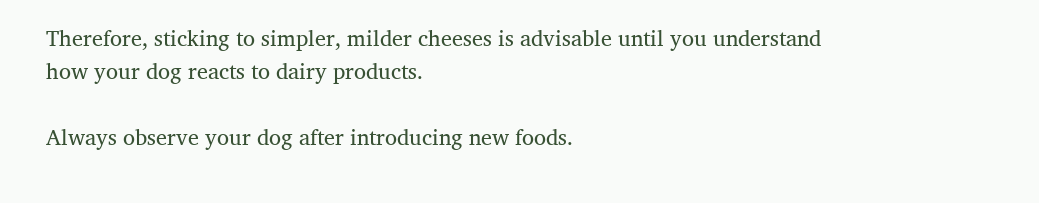Therefore, sticking to simpler, milder cheeses is advisable until you understand how your dog reacts to dairy products.

Always observe your dog after introducing new foods.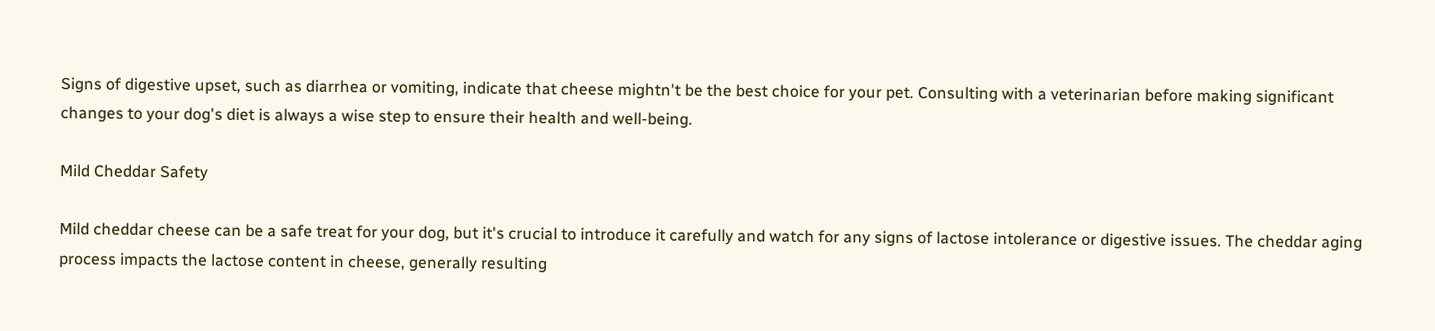Signs of digestive upset, such as diarrhea or vomiting, indicate that cheese mightn't be the best choice for your pet. Consulting with a veterinarian before making significant changes to your dog's diet is always a wise step to ensure their health and well-being.

Mild Cheddar Safety

Mild cheddar cheese can be a safe treat for your dog, but it's crucial to introduce it carefully and watch for any signs of lactose intolerance or digestive issues. The cheddar aging process impacts the lactose content in cheese, generally resulting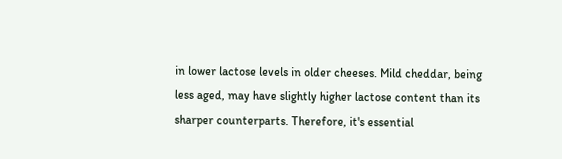in lower lactose levels in older cheeses. Mild cheddar, being less aged, may have slightly higher lactose content than its sharper counterparts. Therefore, it's essential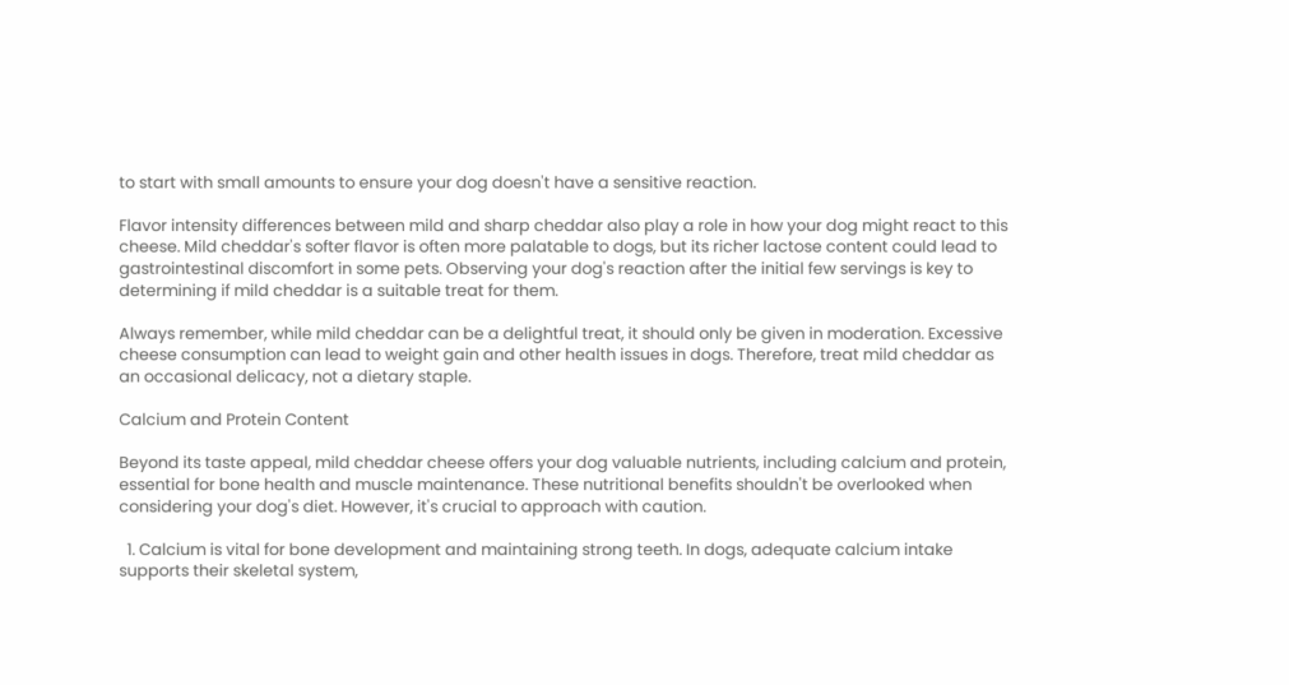to start with small amounts to ensure your dog doesn't have a sensitive reaction.

Flavor intensity differences between mild and sharp cheddar also play a role in how your dog might react to this cheese. Mild cheddar's softer flavor is often more palatable to dogs, but its richer lactose content could lead to gastrointestinal discomfort in some pets. Observing your dog's reaction after the initial few servings is key to determining if mild cheddar is a suitable treat for them.

Always remember, while mild cheddar can be a delightful treat, it should only be given in moderation. Excessive cheese consumption can lead to weight gain and other health issues in dogs. Therefore, treat mild cheddar as an occasional delicacy, not a dietary staple.

Calcium and Protein Content

Beyond its taste appeal, mild cheddar cheese offers your dog valuable nutrients, including calcium and protein, essential for bone health and muscle maintenance. These nutritional benefits shouldn't be overlooked when considering your dog's diet. However, it's crucial to approach with caution.

  1. Calcium is vital for bone development and maintaining strong teeth. In dogs, adequate calcium intake supports their skeletal system,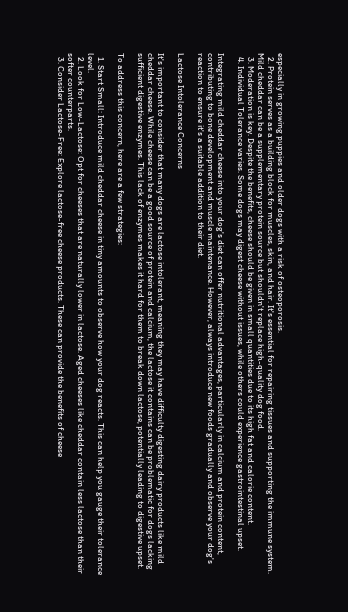especially in growing puppies and older dogs with a risk of osteoporosis.
  2. Protein serves as a building block for muscles, skin, and hair. It's essential for repairing tissues and supporting the immune system. Mild cheddar can be a supplementary protein source but shouldn't replace high-quality dog food.
  3. Moderation is key. Despite the benefits, cheese should be given in small quantities due to its high fat and calorie content.
  4. Individual Tolerance varies. Some dogs may digest cheese without issues, while others could experience gastrointestinal upset.

Integrating mild cheddar cheese into your dog's diet can offer nutritional advantages, particularly in calcium and protein content, contributing to bone development and muscle maintenance. However, always introduce new foods gradually and observe your dog's reaction to ensure it's a suitable addition to their diet.

Lactose Intolerance Concerns

It's important to consider that many dogs are lactose intolerant, meaning they may have difficulty digesting dairy products like mild cheddar cheese. While cheese can be a good source of protein and calcium, the lactose it contains can be problematic for dogs lacking sufficient digestive enzymes. This lack of enzymes makes it hard for them to break down lactose, potentially leading to digestive upset.

To address this concern, here are a few strategies:

  1. Start Small: Introduce mild cheddar cheese in tiny amounts to observe how your dog reacts. This can help you gauge their tolerance level.
  2. Look for Low-Lactose: Opt for cheeses that are naturally lower in lactose. Aged cheeses like cheddar contain less lactose than their softer counterparts.
  3. Consider Lactose-Free: Explore lactose-free cheese products. These can provide the benefits of cheese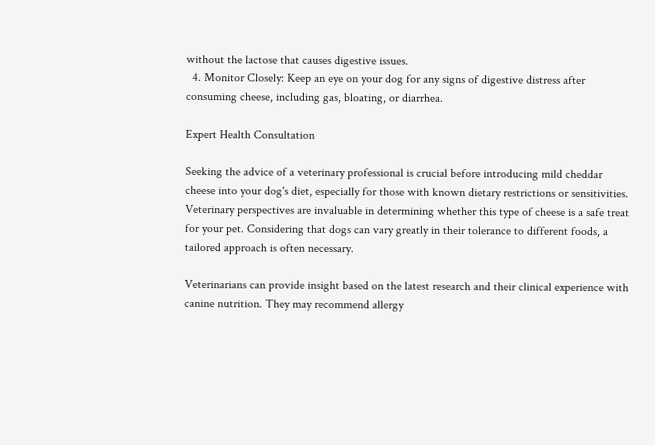without the lactose that causes digestive issues.
  4. Monitor Closely: Keep an eye on your dog for any signs of digestive distress after consuming cheese, including gas, bloating, or diarrhea.

Expert Health Consultation

Seeking the advice of a veterinary professional is crucial before introducing mild cheddar cheese into your dog's diet, especially for those with known dietary restrictions or sensitivities. Veterinary perspectives are invaluable in determining whether this type of cheese is a safe treat for your pet. Considering that dogs can vary greatly in their tolerance to different foods, a tailored approach is often necessary.

Veterinarians can provide insight based on the latest research and their clinical experience with canine nutrition. They may recommend allergy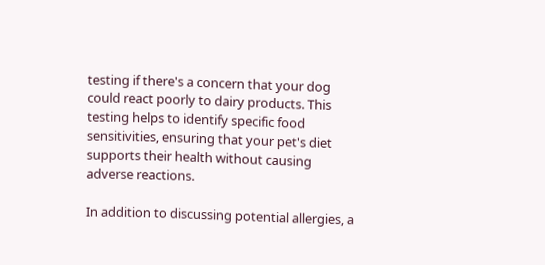testing if there's a concern that your dog could react poorly to dairy products. This testing helps to identify specific food sensitivities, ensuring that your pet's diet supports their health without causing adverse reactions.

In addition to discussing potential allergies, a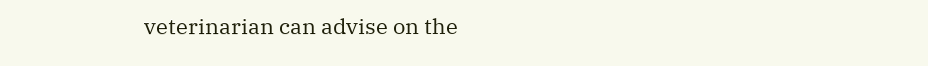veterinarian can advise on the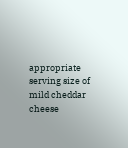appropriate serving size of mild cheddar cheese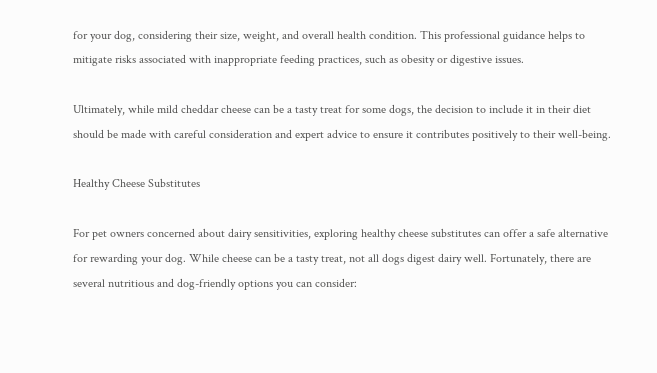for your dog, considering their size, weight, and overall health condition. This professional guidance helps to mitigate risks associated with inappropriate feeding practices, such as obesity or digestive issues.

Ultimately, while mild cheddar cheese can be a tasty treat for some dogs, the decision to include it in their diet should be made with careful consideration and expert advice to ensure it contributes positively to their well-being.

Healthy Cheese Substitutes

For pet owners concerned about dairy sensitivities, exploring healthy cheese substitutes can offer a safe alternative for rewarding your dog. While cheese can be a tasty treat, not all dogs digest dairy well. Fortunately, there are several nutritious and dog-friendly options you can consider: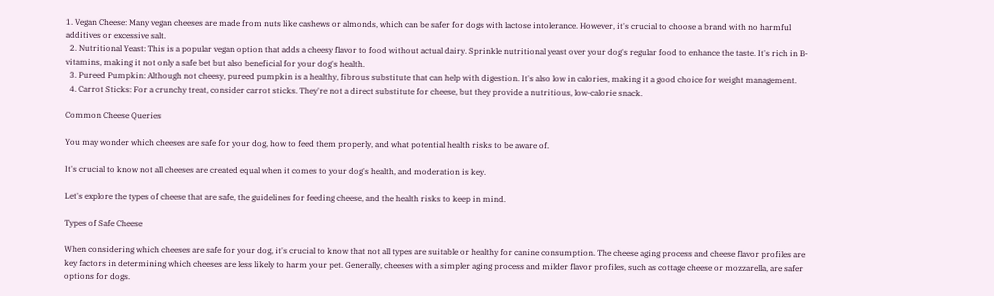1. Vegan Cheese: Many vegan cheeses are made from nuts like cashews or almonds, which can be safer for dogs with lactose intolerance. However, it's crucial to choose a brand with no harmful additives or excessive salt.
  2. Nutritional Yeast: This is a popular vegan option that adds a cheesy flavor to food without actual dairy. Sprinkle nutritional yeast over your dog's regular food to enhance the taste. It's rich in B-vitamins, making it not only a safe bet but also beneficial for your dog's health.
  3. Pureed Pumpkin: Although not cheesy, pureed pumpkin is a healthy, fibrous substitute that can help with digestion. It's also low in calories, making it a good choice for weight management.
  4. Carrot Sticks: For a crunchy treat, consider carrot sticks. They're not a direct substitute for cheese, but they provide a nutritious, low-calorie snack.

Common Cheese Queries

You may wonder which cheeses are safe for your dog, how to feed them properly, and what potential health risks to be aware of.

It's crucial to know not all cheeses are created equal when it comes to your dog's health, and moderation is key.

Let's explore the types of cheese that are safe, the guidelines for feeding cheese, and the health risks to keep in mind.

Types of Safe Cheese

When considering which cheeses are safe for your dog, it's crucial to know that not all types are suitable or healthy for canine consumption. The cheese aging process and cheese flavor profiles are key factors in determining which cheeses are less likely to harm your pet. Generally, cheeses with a simpler aging process and milder flavor profiles, such as cottage cheese or mozzarella, are safer options for dogs.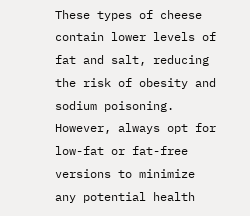These types of cheese contain lower levels of fat and salt, reducing the risk of obesity and sodium poisoning. However, always opt for low-fat or fat-free versions to minimize any potential health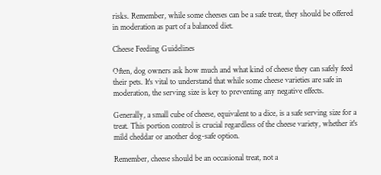risks. Remember, while some cheeses can be a safe treat, they should be offered in moderation as part of a balanced diet.

Cheese Feeding Guidelines

Often, dog owners ask how much and what kind of cheese they can safely feed their pets. It's vital to understand that while some cheese varieties are safe in moderation, the serving size is key to preventing any negative effects.

Generally, a small cube of cheese, equivalent to a dice, is a safe serving size for a treat. This portion control is crucial regardless of the cheese variety, whether it's mild cheddar or another dog-safe option.

Remember, cheese should be an occasional treat, not a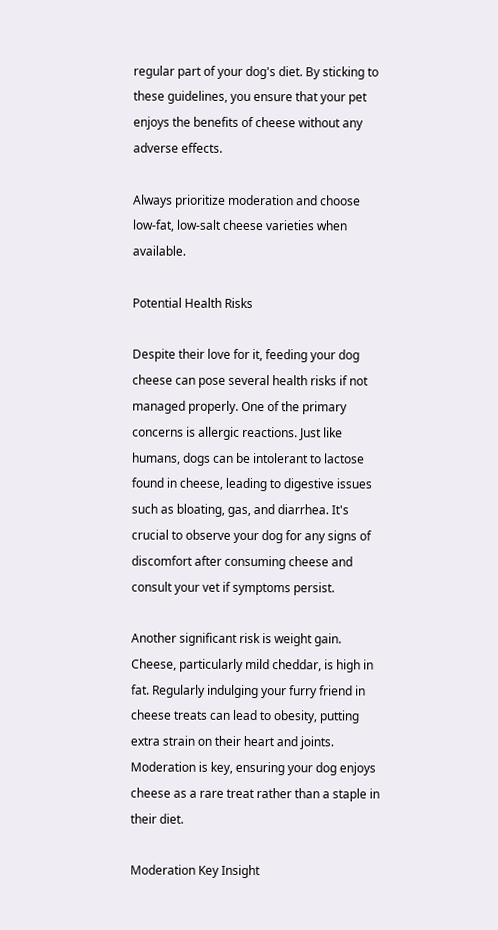regular part of your dog's diet. By sticking to these guidelines, you ensure that your pet enjoys the benefits of cheese without any adverse effects.

Always prioritize moderation and choose low-fat, low-salt cheese varieties when available.

Potential Health Risks

Despite their love for it, feeding your dog cheese can pose several health risks if not managed properly. One of the primary concerns is allergic reactions. Just like humans, dogs can be intolerant to lactose found in cheese, leading to digestive issues such as bloating, gas, and diarrhea. It's crucial to observe your dog for any signs of discomfort after consuming cheese and consult your vet if symptoms persist.

Another significant risk is weight gain. Cheese, particularly mild cheddar, is high in fat. Regularly indulging your furry friend in cheese treats can lead to obesity, putting extra strain on their heart and joints. Moderation is key, ensuring your dog enjoys cheese as a rare treat rather than a staple in their diet.

Moderation Key Insight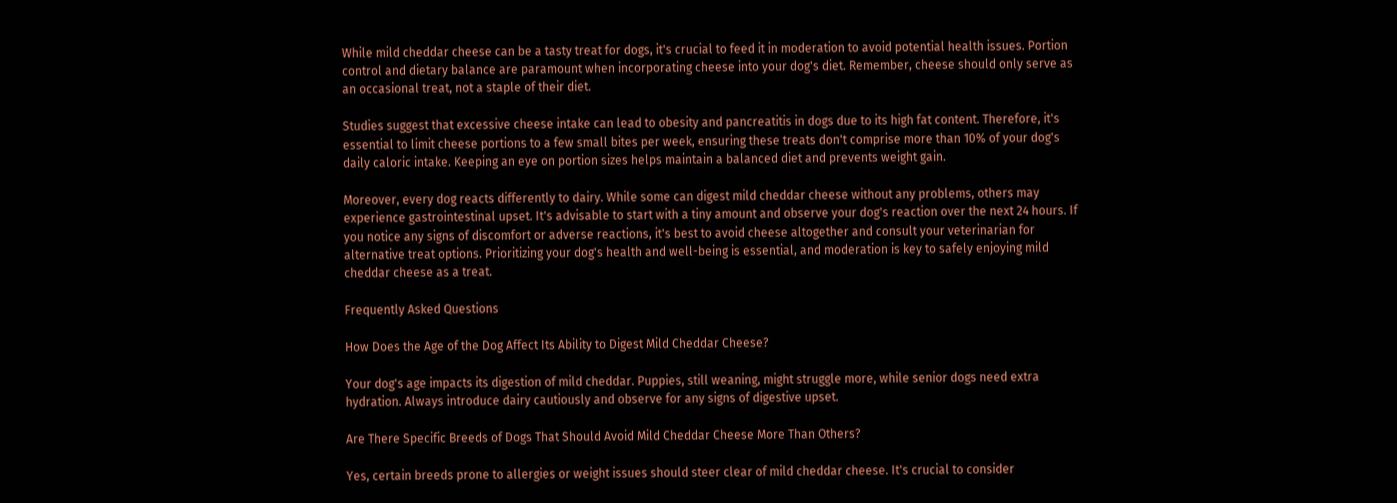While mild cheddar cheese can be a tasty treat for dogs, it's crucial to feed it in moderation to avoid potential health issues. Portion control and dietary balance are paramount when incorporating cheese into your dog's diet. Remember, cheese should only serve as an occasional treat, not a staple of their diet.

Studies suggest that excessive cheese intake can lead to obesity and pancreatitis in dogs due to its high fat content. Therefore, it's essential to limit cheese portions to a few small bites per week, ensuring these treats don't comprise more than 10% of your dog's daily caloric intake. Keeping an eye on portion sizes helps maintain a balanced diet and prevents weight gain.

Moreover, every dog reacts differently to dairy. While some can digest mild cheddar cheese without any problems, others may experience gastrointestinal upset. It's advisable to start with a tiny amount and observe your dog's reaction over the next 24 hours. If you notice any signs of discomfort or adverse reactions, it's best to avoid cheese altogether and consult your veterinarian for alternative treat options. Prioritizing your dog's health and well-being is essential, and moderation is key to safely enjoying mild cheddar cheese as a treat.

Frequently Asked Questions

How Does the Age of the Dog Affect Its Ability to Digest Mild Cheddar Cheese?

Your dog's age impacts its digestion of mild cheddar. Puppies, still weaning, might struggle more, while senior dogs need extra hydration. Always introduce dairy cautiously and observe for any signs of digestive upset.

Are There Specific Breeds of Dogs That Should Avoid Mild Cheddar Cheese More Than Others?

Yes, certain breeds prone to allergies or weight issues should steer clear of mild cheddar cheese. It's crucial to consider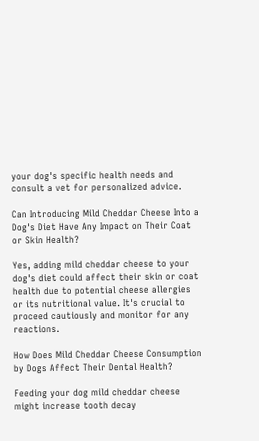your dog's specific health needs and consult a vet for personalized advice.

Can Introducing Mild Cheddar Cheese Into a Dog's Diet Have Any Impact on Their Coat or Skin Health?

Yes, adding mild cheddar cheese to your dog's diet could affect their skin or coat health due to potential cheese allergies or its nutritional value. It's crucial to proceed cautiously and monitor for any reactions.

How Does Mild Cheddar Cheese Consumption by Dogs Affect Their Dental Health?

Feeding your dog mild cheddar cheese might increase tooth decay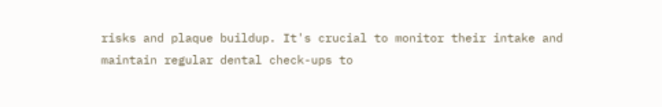risks and plaque buildup. It's crucial to monitor their intake and maintain regular dental check-ups to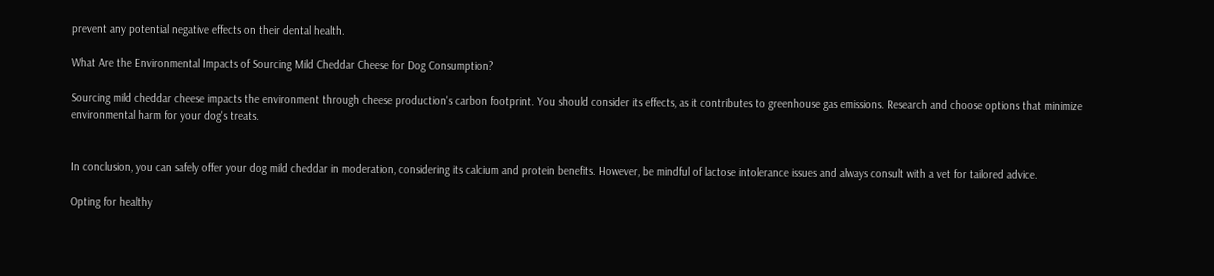prevent any potential negative effects on their dental health.

What Are the Environmental Impacts of Sourcing Mild Cheddar Cheese for Dog Consumption?

Sourcing mild cheddar cheese impacts the environment through cheese production's carbon footprint. You should consider its effects, as it contributes to greenhouse gas emissions. Research and choose options that minimize environmental harm for your dog's treats.


In conclusion, you can safely offer your dog mild cheddar in moderation, considering its calcium and protein benefits. However, be mindful of lactose intolerance issues and always consult with a vet for tailored advice.

Opting for healthy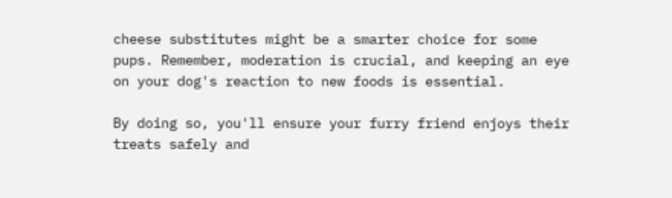cheese substitutes might be a smarter choice for some pups. Remember, moderation is crucial, and keeping an eye on your dog's reaction to new foods is essential.

By doing so, you'll ensure your furry friend enjoys their treats safely and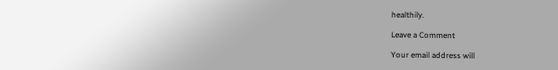healthily.

Leave a Comment

Your email address will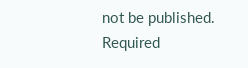not be published. Required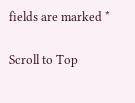fields are marked *

Scroll to Top